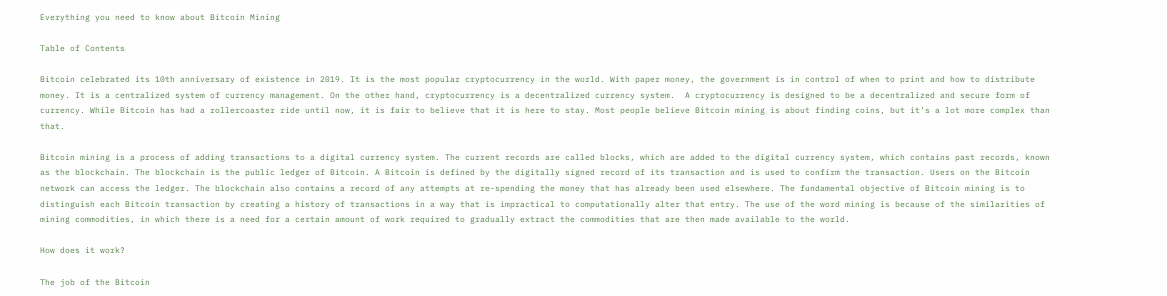Everything you need to know about Bitcoin Mining

Table of Contents

Bitcoin celebrated its 10th anniversary of existence in 2019. It is the most popular cryptocurrency in the world. With paper money, the government is in control of when to print and how to distribute money. It is a centralized system of currency management. On the other hand, cryptocurrency is a decentralized currency system.  A cryptocurrency is designed to be a decentralized and secure form of currency. While Bitcoin has had a rollercoaster ride until now, it is fair to believe that it is here to stay. Most people believe Bitcoin mining is about finding coins, but it’s a lot more complex than that.

Bitcoin mining is a process of adding transactions to a digital currency system. The current records are called blocks, which are added to the digital currency system, which contains past records, known as the blockchain. The blockchain is the public ledger of Bitcoin. A Bitcoin is defined by the digitally signed record of its transaction and is used to confirm the transaction. Users on the Bitcoin network can access the ledger. The blockchain also contains a record of any attempts at re-spending the money that has already been used elsewhere. The fundamental objective of Bitcoin mining is to distinguish each Bitcoin transaction by creating a history of transactions in a way that is impractical to computationally alter that entry. The use of the word mining is because of the similarities of mining commodities, in which there is a need for a certain amount of work required to gradually extract the commodities that are then made available to the world.

How does it work?

The job of the Bitcoin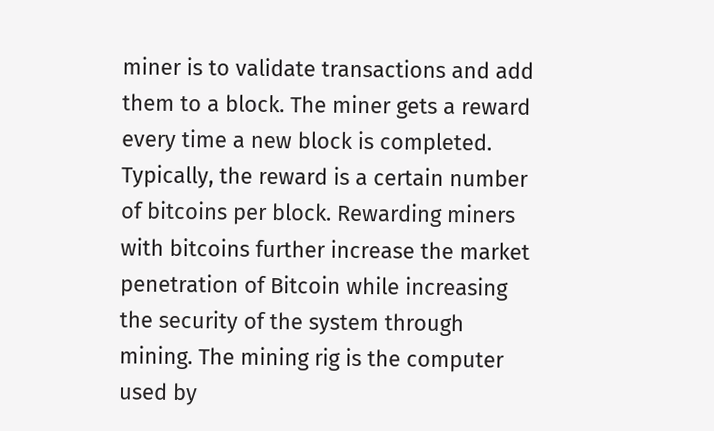miner is to validate transactions and add them to a block. The miner gets a reward every time a new block is completed. Typically, the reward is a certain number of bitcoins per block. Rewarding miners with bitcoins further increase the market penetration of Bitcoin while increasing the security of the system through mining. The mining rig is the computer used by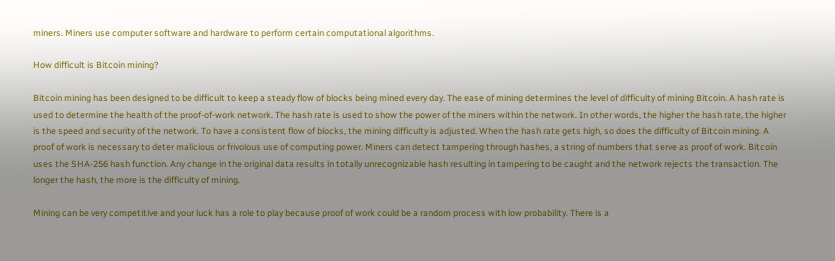miners. Miners use computer software and hardware to perform certain computational algorithms.

How difficult is Bitcoin mining?

Bitcoin mining has been designed to be difficult to keep a steady flow of blocks being mined every day. The ease of mining determines the level of difficulty of mining Bitcoin. A hash rate is used to determine the health of the proof-of-work network. The hash rate is used to show the power of the miners within the network. In other words, the higher the hash rate, the higher is the speed and security of the network. To have a consistent flow of blocks, the mining difficulty is adjusted. When the hash rate gets high, so does the difficulty of Bitcoin mining. A proof of work is necessary to deter malicious or frivolous use of computing power. Miners can detect tampering through hashes, a string of numbers that serve as proof of work. Bitcoin uses the SHA-256 hash function. Any change in the original data results in totally unrecognizable hash resulting in tampering to be caught and the network rejects the transaction. The longer the hash, the more is the difficulty of mining.

Mining can be very competitive and your luck has a role to play because proof of work could be a random process with low probability. There is a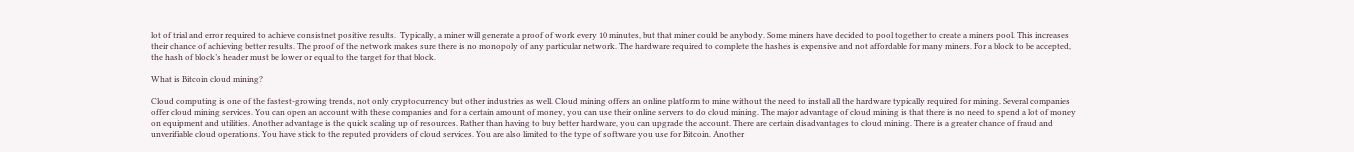lot of trial and error required to achieve consistnet positive results.  Typically, a miner will generate a proof of work every 10 minutes, but that miner could be anybody. Some miners have decided to pool together to create a miners pool. This increases their chance of achieving better results. The proof of the network makes sure there is no monopoly of any particular network. The hardware required to complete the hashes is expensive and not affordable for many miners. For a block to be accepted, the hash of block’s header must be lower or equal to the target for that block.

What is Bitcoin cloud mining?

Cloud computing is one of the fastest-growing trends, not only cryptocurrency but other industries as well. Cloud mining offers an online platform to mine without the need to install all the hardware typically required for mining. Several companies offer cloud mining services. You can open an account with these companies and for a certain amount of money, you can use their online servers to do cloud mining. The major advantage of cloud mining is that there is no need to spend a lot of money on equipment and utilities. Another advantage is the quick scaling up of resources. Rather than having to buy better hardware, you can upgrade the account. There are certain disadvantages to cloud mining. There is a greater chance of fraud and unverifiable cloud operations. You have stick to the reputed providers of cloud services. You are also limited to the type of software you use for Bitcoin. Another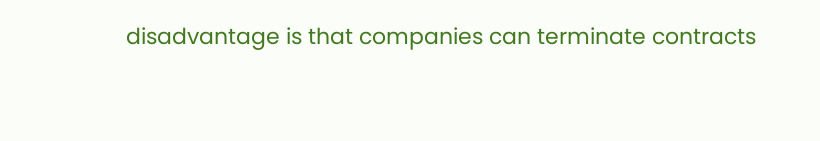disadvantage is that companies can terminate contracts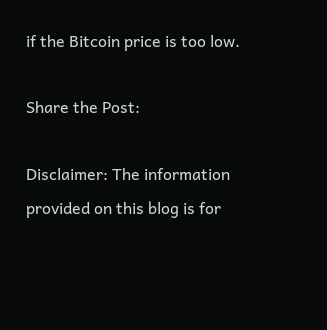if the Bitcoin price is too low.

Share the Post:

Disclaimer: The information provided on this blog is for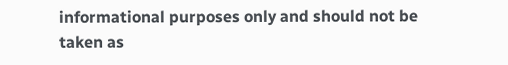informational purposes only and should not be taken as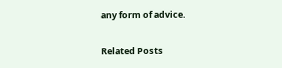any form of advice.

Related Posts